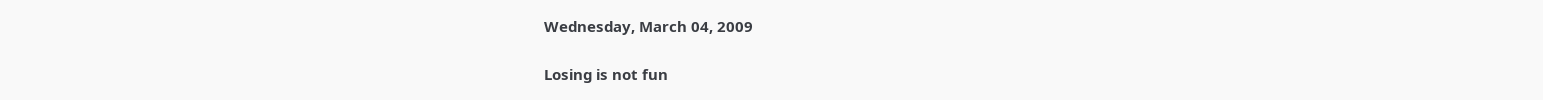Wednesday, March 04, 2009

Losing is not fun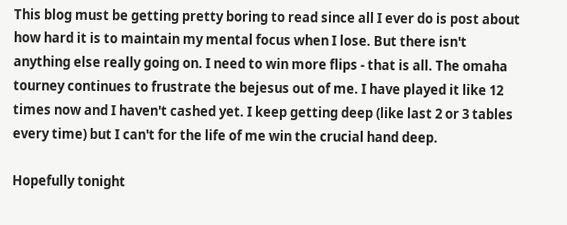This blog must be getting pretty boring to read since all I ever do is post about how hard it is to maintain my mental focus when I lose. But there isn't anything else really going on. I need to win more flips - that is all. The omaha tourney continues to frustrate the bejesus out of me. I have played it like 12 times now and I haven't cashed yet. I keep getting deep (like last 2 or 3 tables every time) but I can't for the life of me win the crucial hand deep.

Hopefully tonight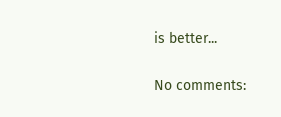is better...

No comments: